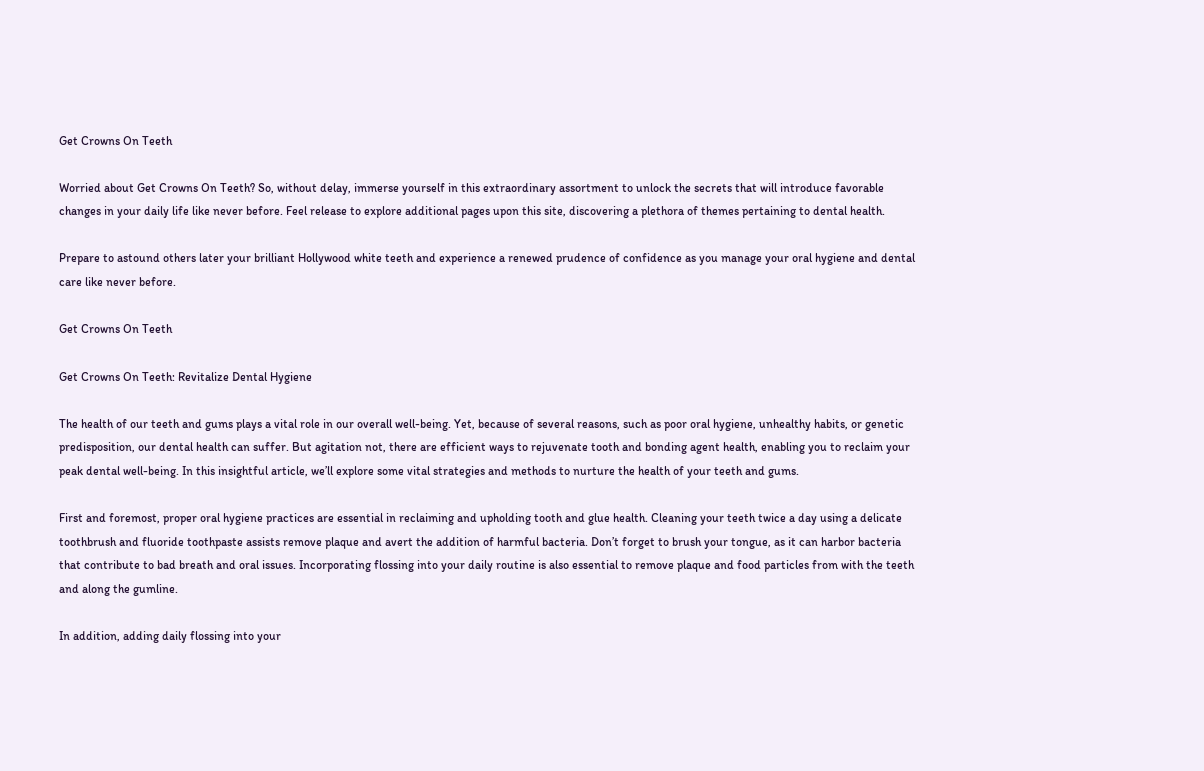Get Crowns On Teeth

Worried about Get Crowns On Teeth? So, without delay, immerse yourself in this extraordinary assortment to unlock the secrets that will introduce favorable changes in your daily life like never before. Feel release to explore additional pages upon this site, discovering a plethora of themes pertaining to dental health.

Prepare to astound others later your brilliant Hollywood white teeth and experience a renewed prudence of confidence as you manage your oral hygiene and dental care like never before.

Get Crowns On Teeth

Get Crowns On Teeth: Revitalize Dental Hygiene

The health of our teeth and gums plays a vital role in our overall well-being. Yet, because of several reasons, such as poor oral hygiene, unhealthy habits, or genetic predisposition, our dental health can suffer. But agitation not, there are efficient ways to rejuvenate tooth and bonding agent health, enabling you to reclaim your peak dental well-being. In this insightful article, we’ll explore some vital strategies and methods to nurture the health of your teeth and gums.

First and foremost, proper oral hygiene practices are essential in reclaiming and upholding tooth and glue health. Cleaning your teeth twice a day using a delicate toothbrush and fluoride toothpaste assists remove plaque and avert the addition of harmful bacteria. Don’t forget to brush your tongue, as it can harbor bacteria that contribute to bad breath and oral issues. Incorporating flossing into your daily routine is also essential to remove plaque and food particles from with the teeth and along the gumline.

In addition, adding daily flossing into your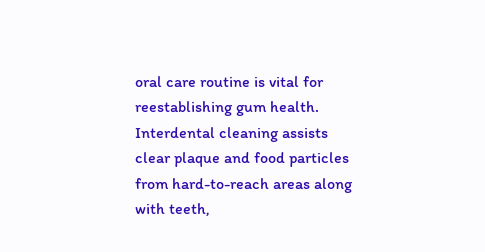oral care routine is vital for reestablishing gum health. Interdental cleaning assists clear plaque and food particles from hard-to-reach areas along with teeth,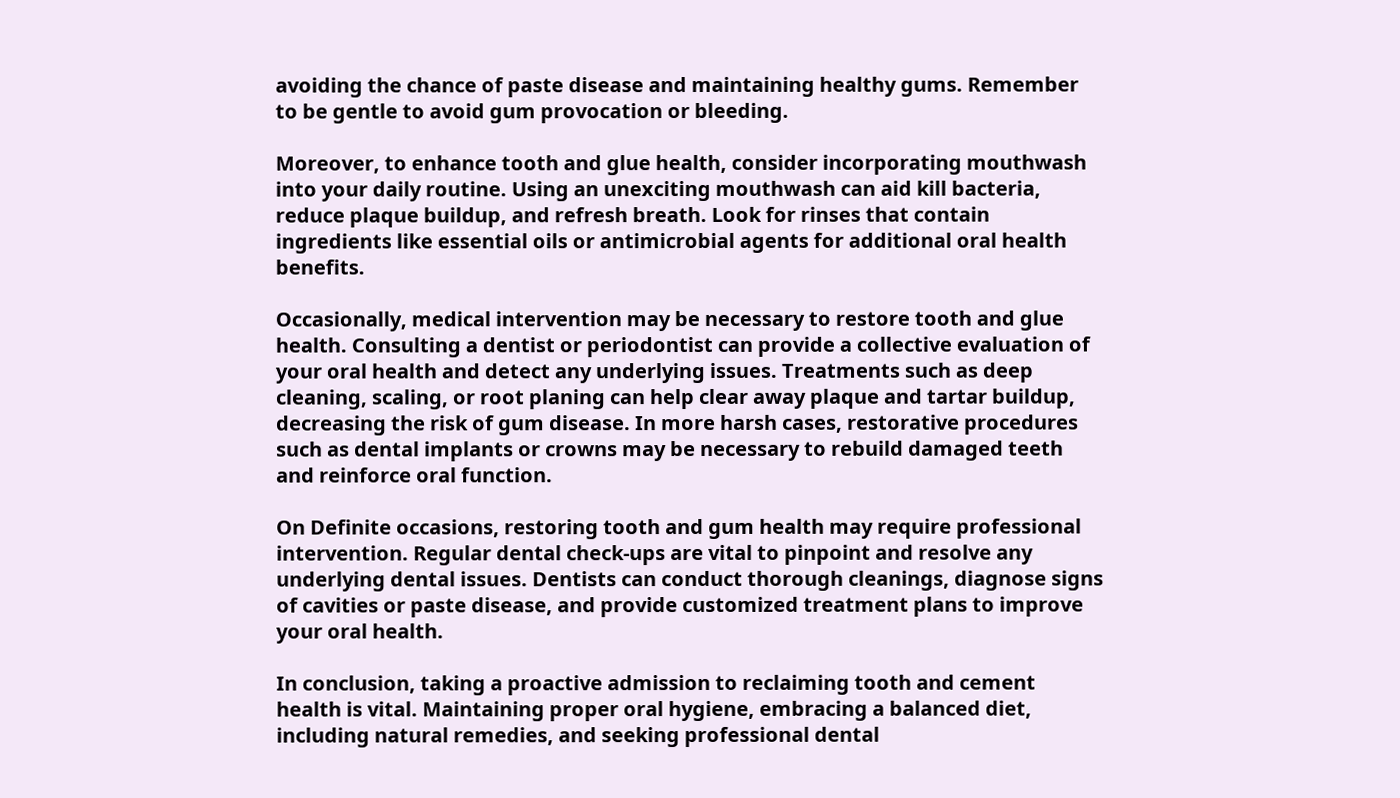avoiding the chance of paste disease and maintaining healthy gums. Remember to be gentle to avoid gum provocation or bleeding.

Moreover, to enhance tooth and glue health, consider incorporating mouthwash into your daily routine. Using an unexciting mouthwash can aid kill bacteria, reduce plaque buildup, and refresh breath. Look for rinses that contain ingredients like essential oils or antimicrobial agents for additional oral health benefits.

Occasionally, medical intervention may be necessary to restore tooth and glue health. Consulting a dentist or periodontist can provide a collective evaluation of your oral health and detect any underlying issues. Treatments such as deep cleaning, scaling, or root planing can help clear away plaque and tartar buildup, decreasing the risk of gum disease. In more harsh cases, restorative procedures such as dental implants or crowns may be necessary to rebuild damaged teeth and reinforce oral function.

On Definite occasions, restoring tooth and gum health may require professional intervention. Regular dental check-ups are vital to pinpoint and resolve any underlying dental issues. Dentists can conduct thorough cleanings, diagnose signs of cavities or paste disease, and provide customized treatment plans to improve your oral health.

In conclusion, taking a proactive admission to reclaiming tooth and cement health is vital. Maintaining proper oral hygiene, embracing a balanced diet, including natural remedies, and seeking professional dental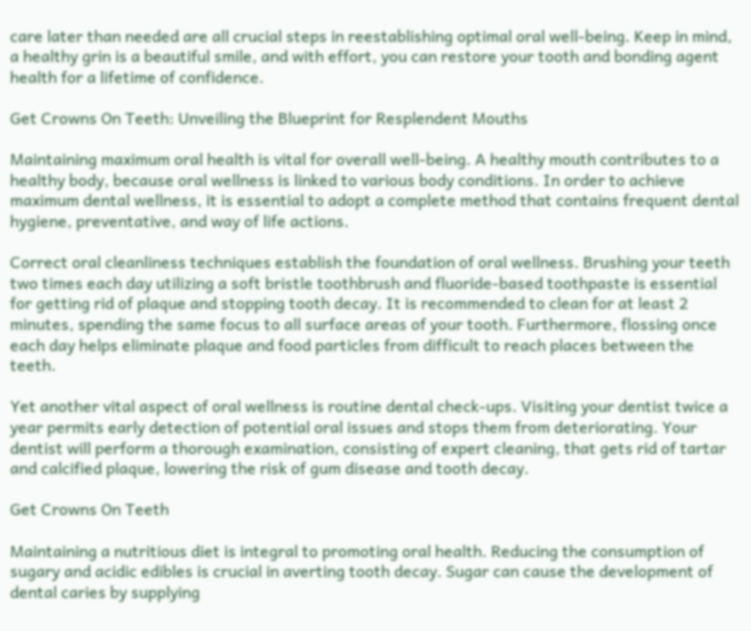care later than needed are all crucial steps in reestablishing optimal oral well-being. Keep in mind, a healthy grin is a beautiful smile, and with effort, you can restore your tooth and bonding agent health for a lifetime of confidence.

Get Crowns On Teeth: Unveiling the Blueprint for Resplendent Mouths

Maintaining maximum oral health is vital for overall well-being. A healthy mouth contributes to a healthy body, because oral wellness is linked to various body conditions. In order to achieve maximum dental wellness, it is essential to adopt a complete method that contains frequent dental hygiene, preventative, and way of life actions.

Correct oral cleanliness techniques establish the foundation of oral wellness. Brushing your teeth two times each day utilizing a soft bristle toothbrush and fluoride-based toothpaste is essential for getting rid of plaque and stopping tooth decay. It is recommended to clean for at least 2 minutes, spending the same focus to all surface areas of your tooth. Furthermore, flossing once each day helps eliminate plaque and food particles from difficult to reach places between the teeth.

Yet another vital aspect of oral wellness is routine dental check-ups. Visiting your dentist twice a year permits early detection of potential oral issues and stops them from deteriorating. Your dentist will perform a thorough examination, consisting of expert cleaning, that gets rid of tartar and calcified plaque, lowering the risk of gum disease and tooth decay.

Get Crowns On Teeth

Maintaining a nutritious diet is integral to promoting oral health. Reducing the consumption of sugary and acidic edibles is crucial in averting tooth decay. Sugar can cause the development of dental caries by supplying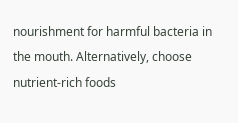nourishment for harmful bacteria in the mouth. Alternatively, choose nutrient-rich foods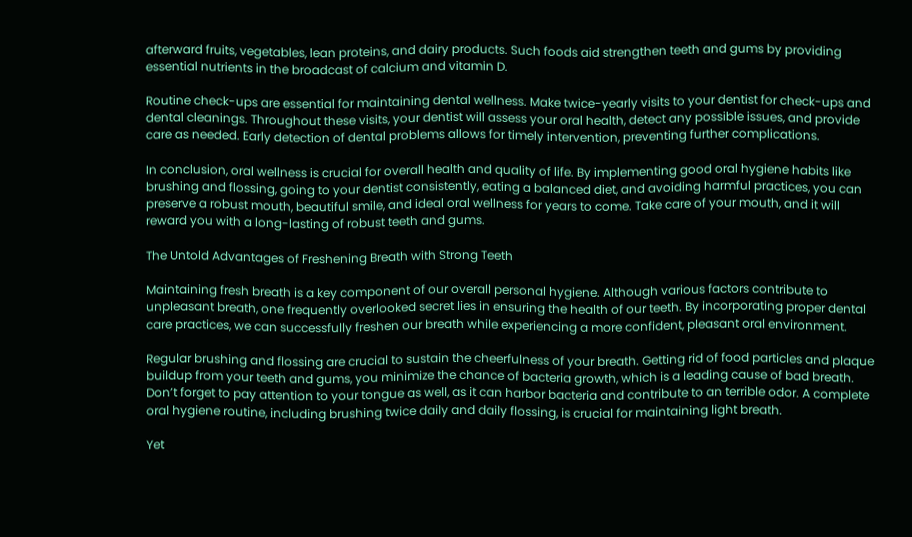afterward fruits, vegetables, lean proteins, and dairy products. Such foods aid strengthen teeth and gums by providing essential nutrients in the broadcast of calcium and vitamin D.

Routine check-ups are essential for maintaining dental wellness. Make twice-yearly visits to your dentist for check-ups and dental cleanings. Throughout these visits, your dentist will assess your oral health, detect any possible issues, and provide care as needed. Early detection of dental problems allows for timely intervention, preventing further complications.

In conclusion, oral wellness is crucial for overall health and quality of life. By implementing good oral hygiene habits like brushing and flossing, going to your dentist consistently, eating a balanced diet, and avoiding harmful practices, you can preserve a robust mouth, beautiful smile, and ideal oral wellness for years to come. Take care of your mouth, and it will reward you with a long-lasting of robust teeth and gums.

The Untold Advantages of Freshening Breath with Strong Teeth

Maintaining fresh breath is a key component of our overall personal hygiene. Although various factors contribute to unpleasant breath, one frequently overlooked secret lies in ensuring the health of our teeth. By incorporating proper dental care practices, we can successfully freshen our breath while experiencing a more confident, pleasant oral environment.

Regular brushing and flossing are crucial to sustain the cheerfulness of your breath. Getting rid of food particles and plaque buildup from your teeth and gums, you minimize the chance of bacteria growth, which is a leading cause of bad breath. Don’t forget to pay attention to your tongue as well, as it can harbor bacteria and contribute to an terrible odor. A complete oral hygiene routine, including brushing twice daily and daily flossing, is crucial for maintaining light breath.

Yet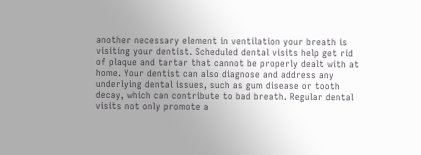another necessary element in ventilation your breath is visiting your dentist. Scheduled dental visits help get rid of plaque and tartar that cannot be properly dealt with at home. Your dentist can also diagnose and address any underlying dental issues, such as gum disease or tooth decay, which can contribute to bad breath. Regular dental visits not only promote a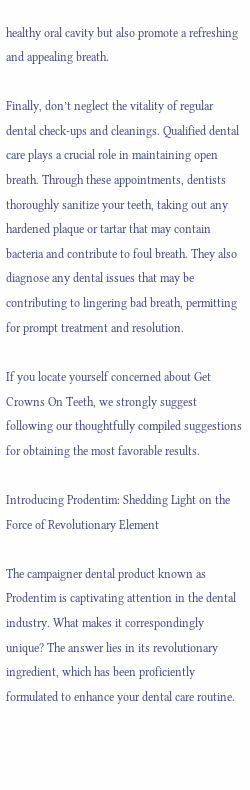healthy oral cavity but also promote a refreshing and appealing breath.

Finally, don’t neglect the vitality of regular dental check-ups and cleanings. Qualified dental care plays a crucial role in maintaining open breath. Through these appointments, dentists thoroughly sanitize your teeth, taking out any hardened plaque or tartar that may contain bacteria and contribute to foul breath. They also diagnose any dental issues that may be contributing to lingering bad breath, permitting for prompt treatment and resolution.

If you locate yourself concerned about Get Crowns On Teeth, we strongly suggest following our thoughtfully compiled suggestions for obtaining the most favorable results.

Introducing Prodentim: Shedding Light on the Force of Revolutionary Element

The campaigner dental product known as Prodentim is captivating attention in the dental industry. What makes it correspondingly unique? The answer lies in its revolutionary ingredient, which has been proficiently formulated to enhance your dental care routine.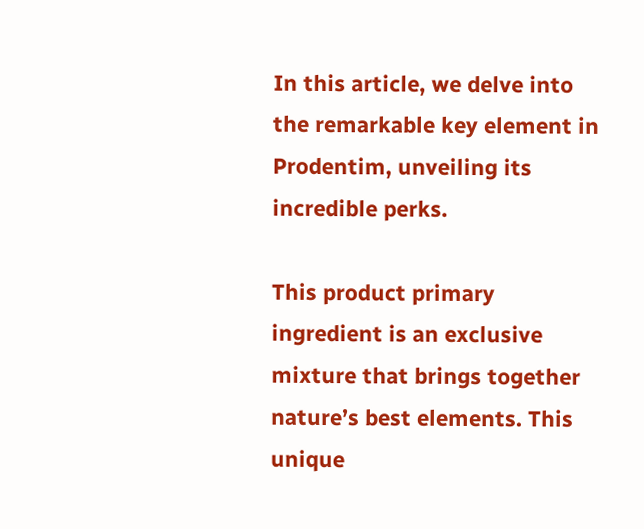In this article, we delve into the remarkable key element in Prodentim, unveiling its incredible perks.

This product primary ingredient is an exclusive mixture that brings together nature’s best elements. This unique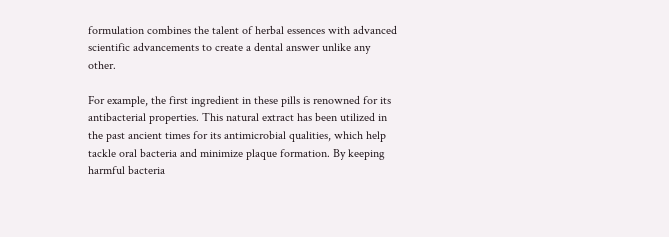formulation combines the talent of herbal essences with advanced scientific advancements to create a dental answer unlike any other.

For example, the first ingredient in these pills is renowned for its antibacterial properties. This natural extract has been utilized in the past ancient times for its antimicrobial qualities, which help tackle oral bacteria and minimize plaque formation. By keeping harmful bacteria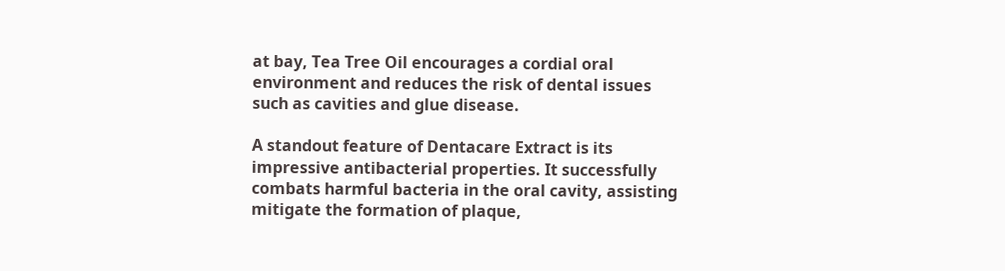at bay, Tea Tree Oil encourages a cordial oral environment and reduces the risk of dental issues such as cavities and glue disease.

A standout feature of Dentacare Extract is its impressive antibacterial properties. It successfully combats harmful bacteria in the oral cavity, assisting mitigate the formation of plaque,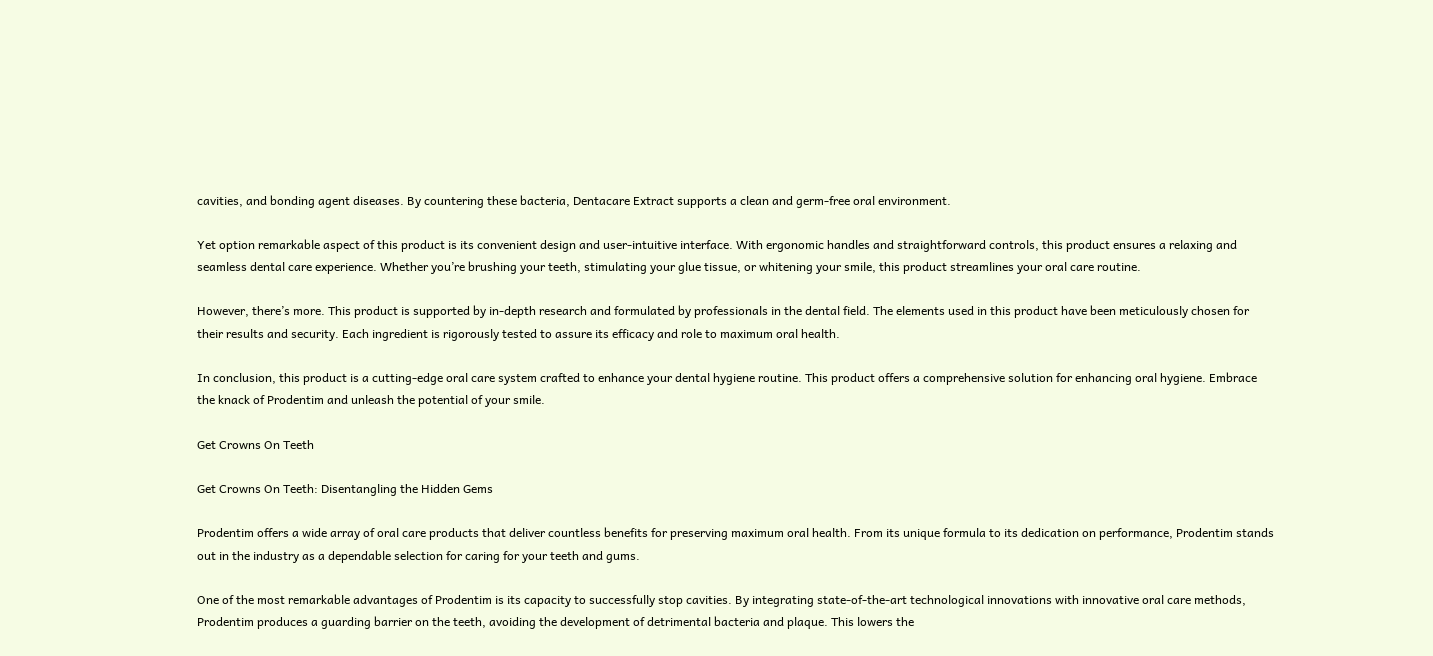cavities, and bonding agent diseases. By countering these bacteria, Dentacare Extract supports a clean and germ-free oral environment.

Yet option remarkable aspect of this product is its convenient design and user-intuitive interface. With ergonomic handles and straightforward controls, this product ensures a relaxing and seamless dental care experience. Whether you’re brushing your teeth, stimulating your glue tissue, or whitening your smile, this product streamlines your oral care routine.

However, there’s more. This product is supported by in-depth research and formulated by professionals in the dental field. The elements used in this product have been meticulously chosen for their results and security. Each ingredient is rigorously tested to assure its efficacy and role to maximum oral health.

In conclusion, this product is a cutting-edge oral care system crafted to enhance your dental hygiene routine. This product offers a comprehensive solution for enhancing oral hygiene. Embrace the knack of Prodentim and unleash the potential of your smile.

Get Crowns On Teeth

Get Crowns On Teeth: Disentangling the Hidden Gems

Prodentim offers a wide array of oral care products that deliver countless benefits for preserving maximum oral health. From its unique formula to its dedication on performance, Prodentim stands out in the industry as a dependable selection for caring for your teeth and gums.

One of the most remarkable advantages of Prodentim is its capacity to successfully stop cavities. By integrating state-of-the-art technological innovations with innovative oral care methods, Prodentim produces a guarding barrier on the teeth, avoiding the development of detrimental bacteria and plaque. This lowers the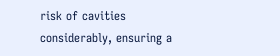risk of cavities considerably, ensuring a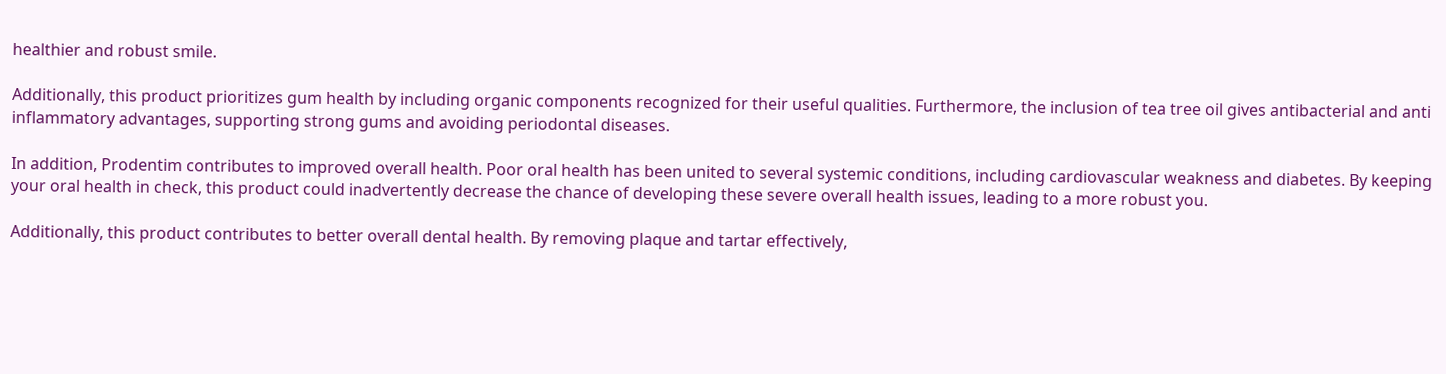healthier and robust smile.

Additionally, this product prioritizes gum health by including organic components recognized for their useful qualities. Furthermore, the inclusion of tea tree oil gives antibacterial and anti inflammatory advantages, supporting strong gums and avoiding periodontal diseases.

In addition, Prodentim contributes to improved overall health. Poor oral health has been united to several systemic conditions, including cardiovascular weakness and diabetes. By keeping your oral health in check, this product could inadvertently decrease the chance of developing these severe overall health issues, leading to a more robust you.

Additionally, this product contributes to better overall dental health. By removing plaque and tartar effectively,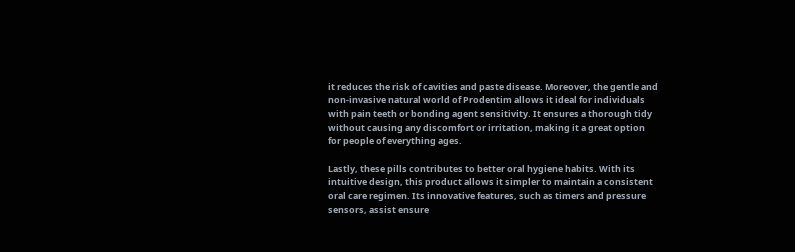it reduces the risk of cavities and paste disease. Moreover, the gentle and non-invasive natural world of Prodentim allows it ideal for individuals with pain teeth or bonding agent sensitivity. It ensures a thorough tidy without causing any discomfort or irritation, making it a great option for people of everything ages.

Lastly, these pills contributes to better oral hygiene habits. With its intuitive design, this product allows it simpler to maintain a consistent oral care regimen. Its innovative features, such as timers and pressure sensors, assist ensure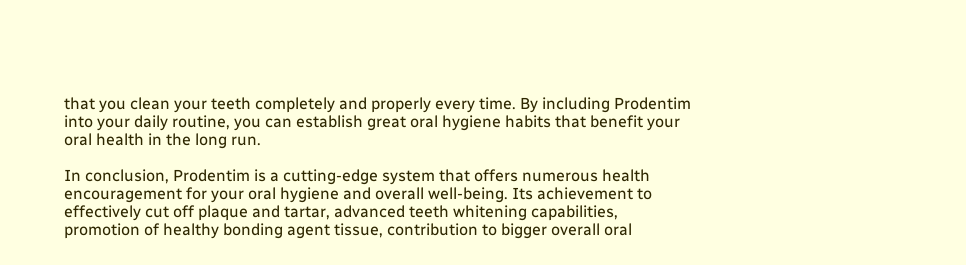that you clean your teeth completely and properly every time. By including Prodentim into your daily routine, you can establish great oral hygiene habits that benefit your oral health in the long run.

In conclusion, Prodentim is a cutting-edge system that offers numerous health encouragement for your oral hygiene and overall well-being. Its achievement to effectively cut off plaque and tartar, advanced teeth whitening capabilities, promotion of healthy bonding agent tissue, contribution to bigger overall oral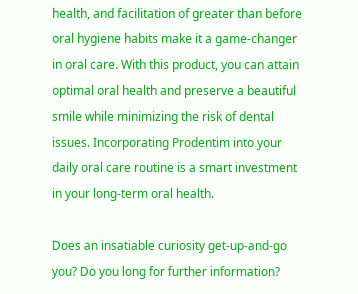health, and facilitation of greater than before oral hygiene habits make it a game-changer in oral care. With this product, you can attain optimal oral health and preserve a beautiful smile while minimizing the risk of dental issues. Incorporating Prodentim into your daily oral care routine is a smart investment in your long-term oral health.

Does an insatiable curiosity get-up-and-go you? Do you long for further information?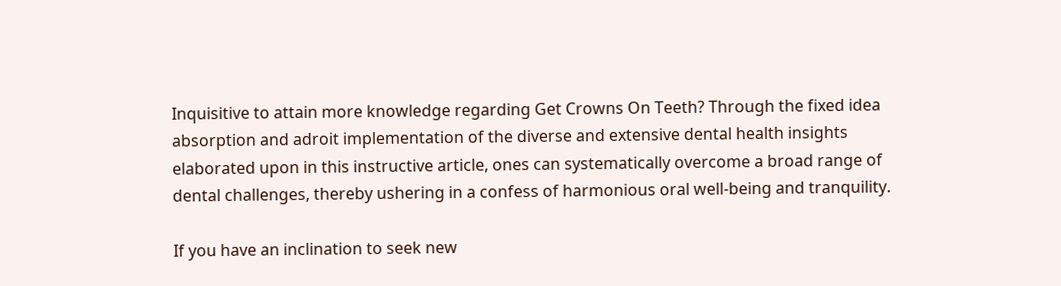Inquisitive to attain more knowledge regarding Get Crowns On Teeth? Through the fixed idea absorption and adroit implementation of the diverse and extensive dental health insights elaborated upon in this instructive article, ones can systematically overcome a broad range of dental challenges, thereby ushering in a confess of harmonious oral well-being and tranquility.

If you have an inclination to seek new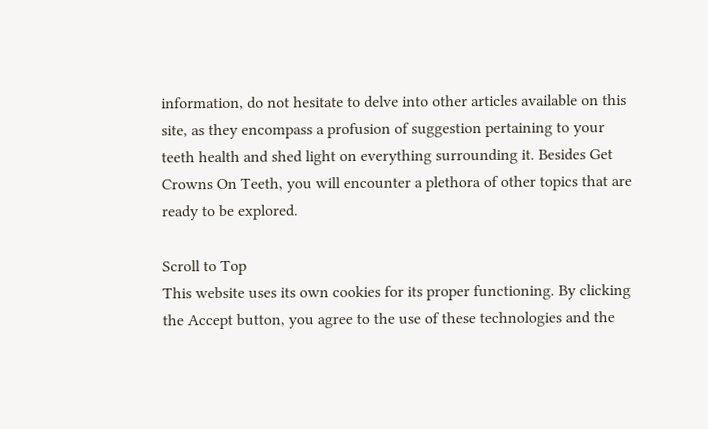information, do not hesitate to delve into other articles available on this site, as they encompass a profusion of suggestion pertaining to your teeth health and shed light on everything surrounding it. Besides Get Crowns On Teeth, you will encounter a plethora of other topics that are ready to be explored.

Scroll to Top
This website uses its own cookies for its proper functioning. By clicking the Accept button, you agree to the use of these technologies and the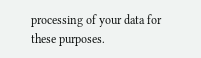processing of your data for these purposes.